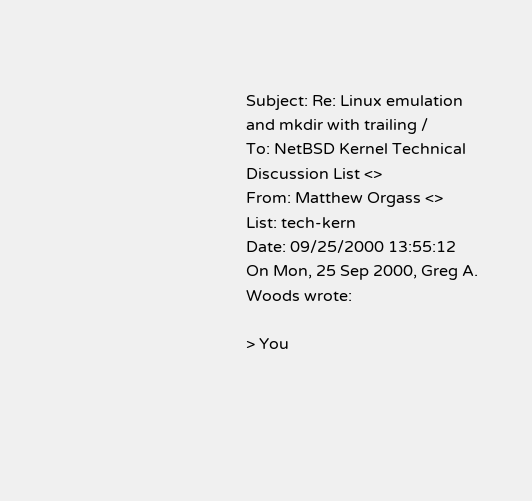Subject: Re: Linux emulation and mkdir with trailing /
To: NetBSD Kernel Technical Discussion List <>
From: Matthew Orgass <>
List: tech-kern
Date: 09/25/2000 13:55:12
On Mon, 25 Sep 2000, Greg A. Woods wrote:

> You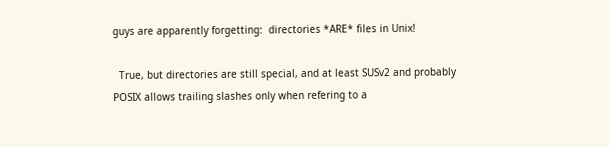guys are apparently forgetting:  directories *ARE* files in Unix!

  True, but directories are still special, and at least SUSv2 and probably
POSIX allows trailing slashes only when refering to a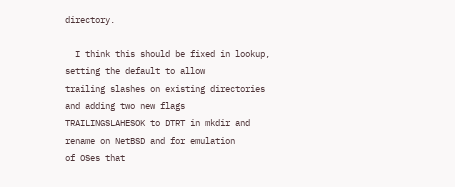directory.

  I think this should be fixed in lookup, setting the default to allow
trailing slashes on existing directories and adding two new flags
TRAILINGSLAHESOK to DTRT in mkdir and rename on NetBSD and for emulation
of OSes that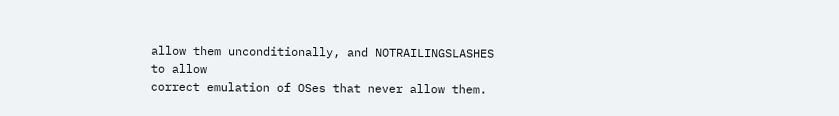allow them unconditionally, and NOTRAILINGSLASHES to allow
correct emulation of OSes that never allow them.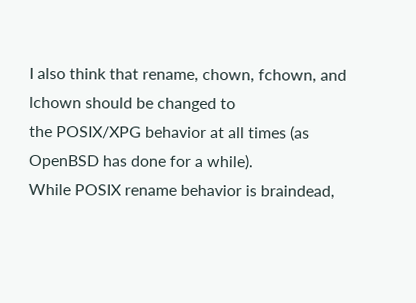I also think that rename, chown, fchown, and lchown should be changed to
the POSIX/XPG behavior at all times (as OpenBSD has done for a while).
While POSIX rename behavior is braindead,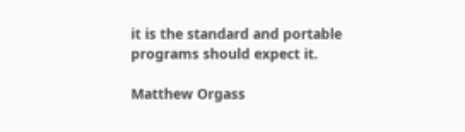it is the standard and portable
programs should expect it.

Matthew Orgass